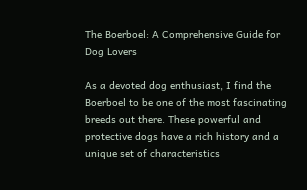The Boerboel: A Comprehensive Guide for Dog Lovers

As a devoted dog enthusiast, I find the Boerboel to be one of the most fascinating breeds out there. These powerful and protective dogs have a rich history and a unique set of characteristics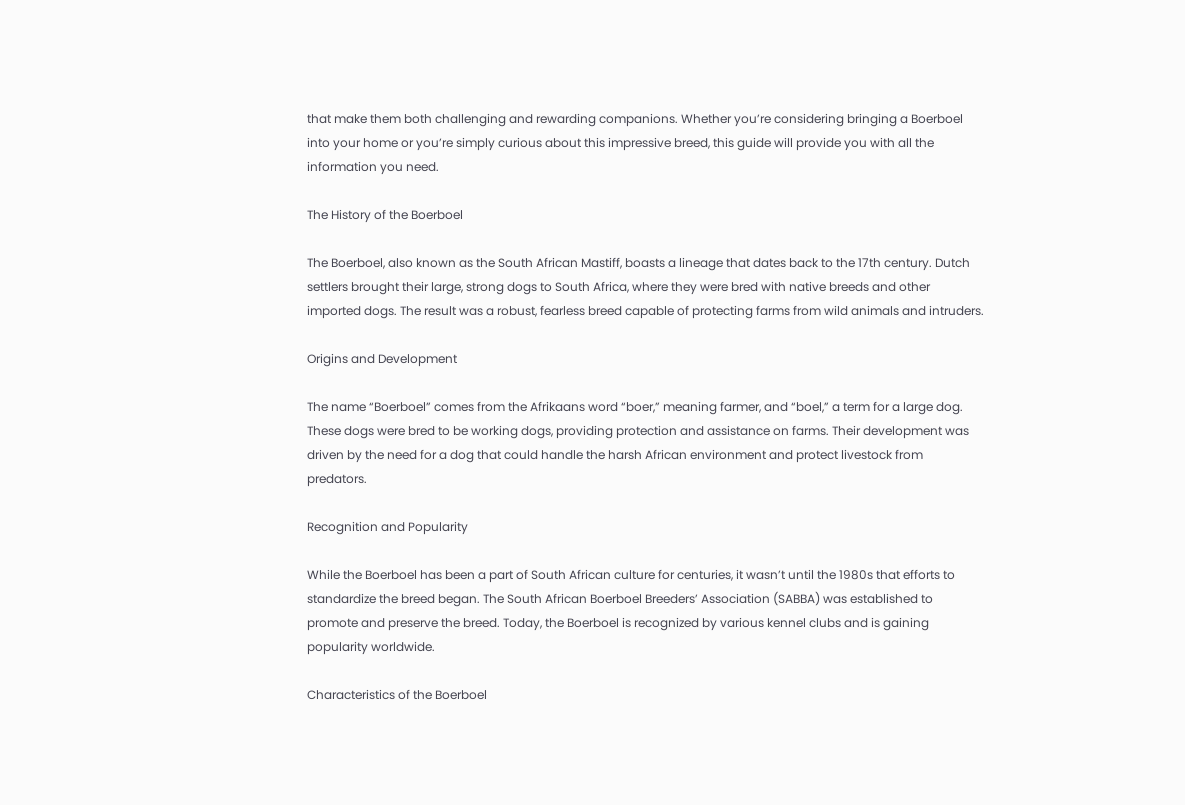that make them both challenging and rewarding companions. Whether you’re considering bringing a Boerboel into your home or you’re simply curious about this impressive breed, this guide will provide you with all the information you need.

The History of the Boerboel

The Boerboel, also known as the South African Mastiff, boasts a lineage that dates back to the 17th century. Dutch settlers brought their large, strong dogs to South Africa, where they were bred with native breeds and other imported dogs. The result was a robust, fearless breed capable of protecting farms from wild animals and intruders.

Origins and Development

The name “Boerboel” comes from the Afrikaans word “boer,” meaning farmer, and “boel,” a term for a large dog. These dogs were bred to be working dogs, providing protection and assistance on farms. Their development was driven by the need for a dog that could handle the harsh African environment and protect livestock from predators.

Recognition and Popularity

While the Boerboel has been a part of South African culture for centuries, it wasn’t until the 1980s that efforts to standardize the breed began. The South African Boerboel Breeders’ Association (SABBA) was established to promote and preserve the breed. Today, the Boerboel is recognized by various kennel clubs and is gaining popularity worldwide.

Characteristics of the Boerboel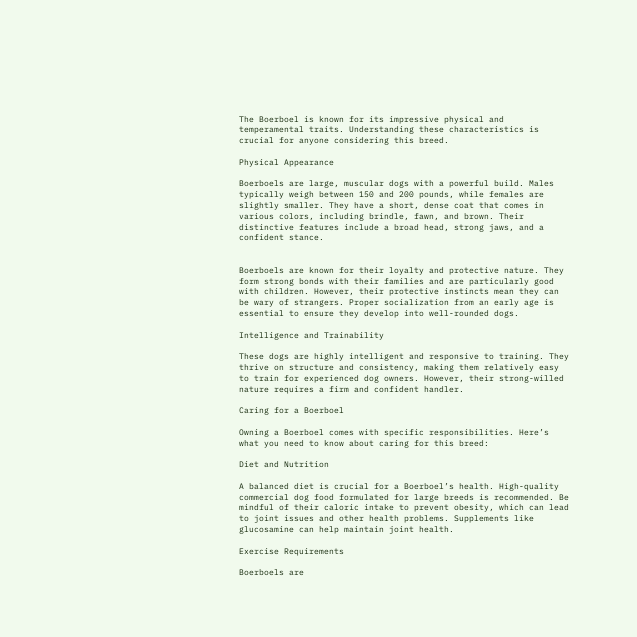The Boerboel is known for its impressive physical and temperamental traits. Understanding these characteristics is crucial for anyone considering this breed.

Physical Appearance

Boerboels are large, muscular dogs with a powerful build. Males typically weigh between 150 and 200 pounds, while females are slightly smaller. They have a short, dense coat that comes in various colors, including brindle, fawn, and brown. Their distinctive features include a broad head, strong jaws, and a confident stance.


Boerboels are known for their loyalty and protective nature. They form strong bonds with their families and are particularly good with children. However, their protective instincts mean they can be wary of strangers. Proper socialization from an early age is essential to ensure they develop into well-rounded dogs.

Intelligence and Trainability

These dogs are highly intelligent and responsive to training. They thrive on structure and consistency, making them relatively easy to train for experienced dog owners. However, their strong-willed nature requires a firm and confident handler.

Caring for a Boerboel

Owning a Boerboel comes with specific responsibilities. Here’s what you need to know about caring for this breed:

Diet and Nutrition

A balanced diet is crucial for a Boerboel’s health. High-quality commercial dog food formulated for large breeds is recommended. Be mindful of their caloric intake to prevent obesity, which can lead to joint issues and other health problems. Supplements like glucosamine can help maintain joint health.

Exercise Requirements

Boerboels are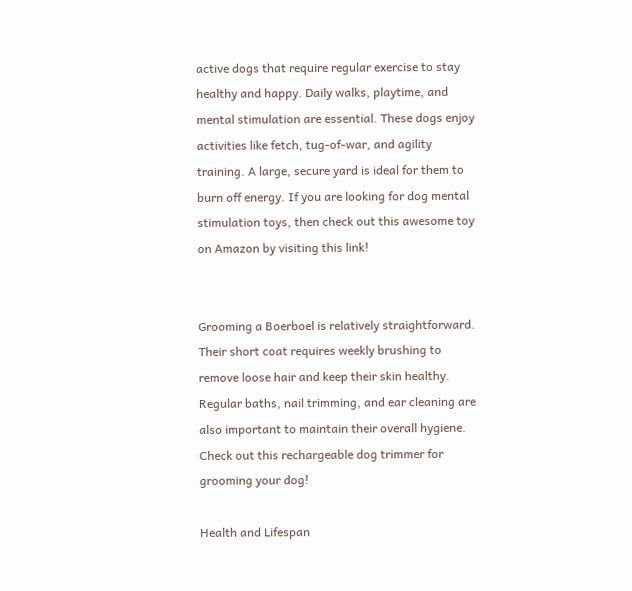active dogs that require regular exercise to stay healthy and happy. Daily walks, playtime, and mental stimulation are essential. These dogs enjoy activities like fetch, tug-of-war, and agility training. A large, secure yard is ideal for them to burn off energy. If you are looking for dog mental stimulation toys, then check out this awesome toy on Amazon by visiting this link!


Grooming a Boerboel is relatively straightforward. Their short coat requires weekly brushing to remove loose hair and keep their skin healthy. Regular baths, nail trimming, and ear cleaning are also important to maintain their overall hygiene. Check out this rechargeable dog trimmer for grooming your dog!

Health and Lifespan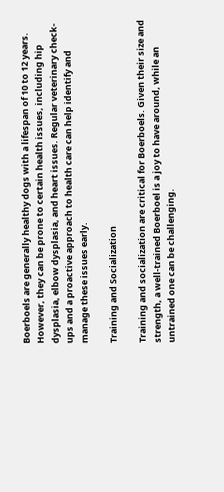Boerboels are generally healthy dogs with a lifespan of 10 to 12 years. However, they can be prone to certain health issues, including hip dysplasia, elbow dysplasia, and heart issues. Regular veterinary check-ups and a proactive approach to health care can help identify and manage these issues early.

Training and Socialization

Training and socialization are critical for Boerboels. Given their size and strength, a well-trained Boerboel is a joy to have around, while an untrained one can be challenging.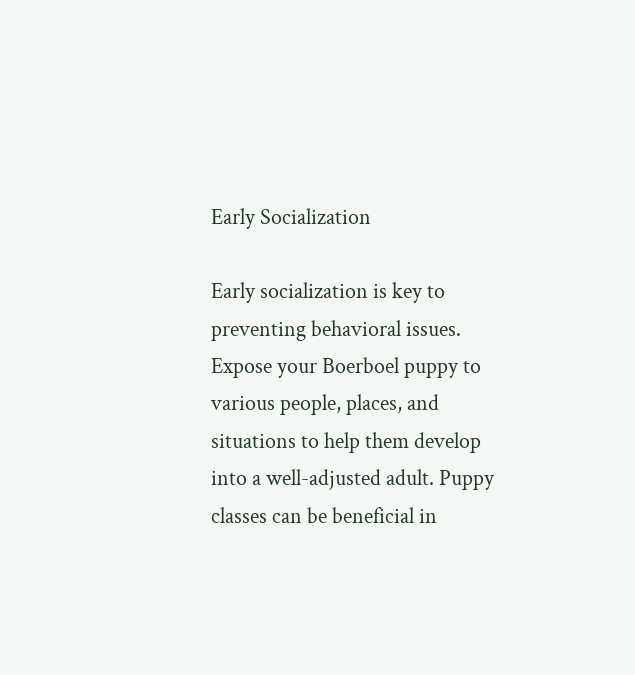Early Socialization

Early socialization is key to preventing behavioral issues. Expose your Boerboel puppy to various people, places, and situations to help them develop into a well-adjusted adult. Puppy classes can be beneficial in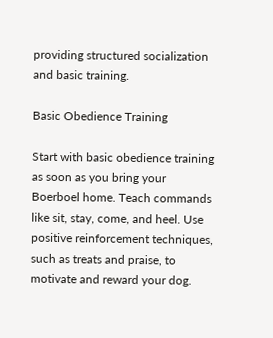providing structured socialization and basic training.

Basic Obedience Training

Start with basic obedience training as soon as you bring your Boerboel home. Teach commands like sit, stay, come, and heel. Use positive reinforcement techniques, such as treats and praise, to motivate and reward your dog.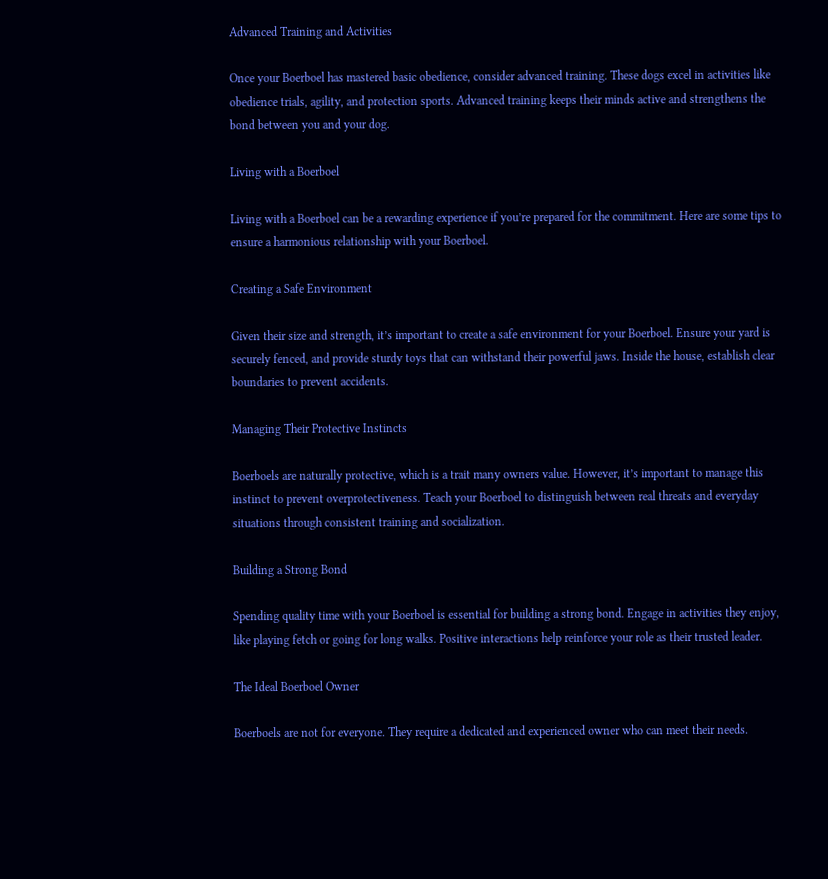Advanced Training and Activities

Once your Boerboel has mastered basic obedience, consider advanced training. These dogs excel in activities like obedience trials, agility, and protection sports. Advanced training keeps their minds active and strengthens the bond between you and your dog.

Living with a Boerboel

Living with a Boerboel can be a rewarding experience if you’re prepared for the commitment. Here are some tips to ensure a harmonious relationship with your Boerboel.

Creating a Safe Environment

Given their size and strength, it’s important to create a safe environment for your Boerboel. Ensure your yard is securely fenced, and provide sturdy toys that can withstand their powerful jaws. Inside the house, establish clear boundaries to prevent accidents.

Managing Their Protective Instincts

Boerboels are naturally protective, which is a trait many owners value. However, it’s important to manage this instinct to prevent overprotectiveness. Teach your Boerboel to distinguish between real threats and everyday situations through consistent training and socialization.

Building a Strong Bond

Spending quality time with your Boerboel is essential for building a strong bond. Engage in activities they enjoy, like playing fetch or going for long walks. Positive interactions help reinforce your role as their trusted leader.

The Ideal Boerboel Owner

Boerboels are not for everyone. They require a dedicated and experienced owner who can meet their needs.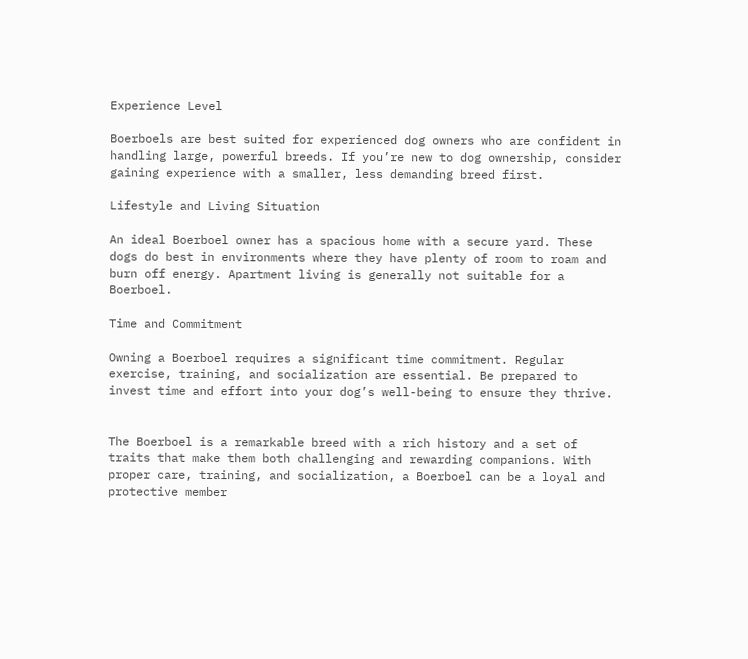Experience Level

Boerboels are best suited for experienced dog owners who are confident in handling large, powerful breeds. If you’re new to dog ownership, consider gaining experience with a smaller, less demanding breed first.

Lifestyle and Living Situation

An ideal Boerboel owner has a spacious home with a secure yard. These dogs do best in environments where they have plenty of room to roam and burn off energy. Apartment living is generally not suitable for a Boerboel.

Time and Commitment

Owning a Boerboel requires a significant time commitment. Regular exercise, training, and socialization are essential. Be prepared to invest time and effort into your dog’s well-being to ensure they thrive.


The Boerboel is a remarkable breed with a rich history and a set of traits that make them both challenging and rewarding companions. With proper care, training, and socialization, a Boerboel can be a loyal and protective member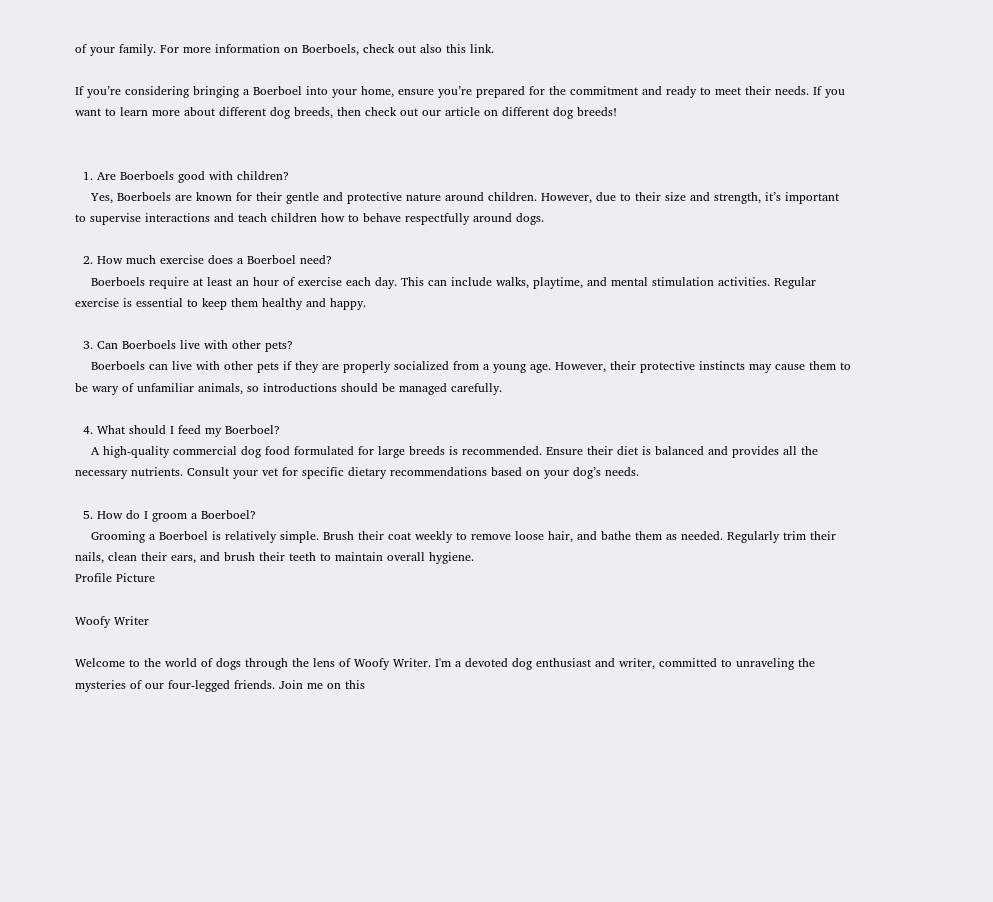of your family. For more information on Boerboels, check out also this link.

If you’re considering bringing a Boerboel into your home, ensure you’re prepared for the commitment and ready to meet their needs. If you want to learn more about different dog breeds, then check out our article on different dog breeds!


  1. Are Boerboels good with children?
    Yes, Boerboels are known for their gentle and protective nature around children. However, due to their size and strength, it’s important to supervise interactions and teach children how to behave respectfully around dogs.

  2. How much exercise does a Boerboel need?
    Boerboels require at least an hour of exercise each day. This can include walks, playtime, and mental stimulation activities. Regular exercise is essential to keep them healthy and happy.

  3. Can Boerboels live with other pets?
    Boerboels can live with other pets if they are properly socialized from a young age. However, their protective instincts may cause them to be wary of unfamiliar animals, so introductions should be managed carefully.

  4. What should I feed my Boerboel?
    A high-quality commercial dog food formulated for large breeds is recommended. Ensure their diet is balanced and provides all the necessary nutrients. Consult your vet for specific dietary recommendations based on your dog’s needs.

  5. How do I groom a Boerboel?
    Grooming a Boerboel is relatively simple. Brush their coat weekly to remove loose hair, and bathe them as needed. Regularly trim their nails, clean their ears, and brush their teeth to maintain overall hygiene.
Profile Picture

Woofy Writer

Welcome to the world of dogs through the lens of Woofy Writer. I'm a devoted dog enthusiast and writer, committed to unraveling the mysteries of our four-legged friends. Join me on this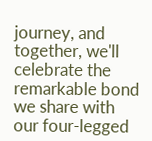journey, and together, we'll celebrate the remarkable bond we share with our four-legged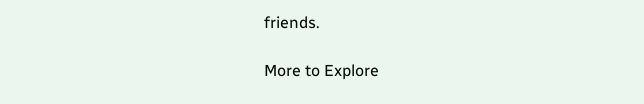friends.

More to Explore